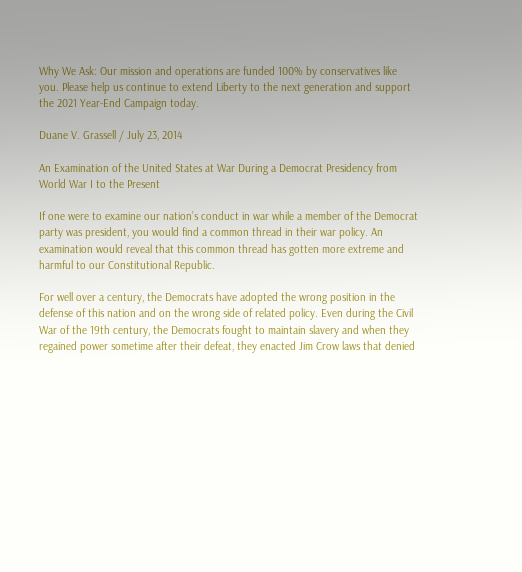Why We Ask: Our mission and operations are funded 100% by conservatives like you. Please help us continue to extend Liberty to the next generation and support the 2021 Year-End Campaign today.

Duane V. Grassell / July 23, 2014

An Examination of the United States at War During a Democrat Presidency from World War I to the Present

If one were to examine our nation’s conduct in war while a member of the Democrat party was president, you would find a common thread in their war policy. An examination would reveal that this common thread has gotten more extreme and harmful to our Constitutional Republic.

For well over a century, the Democrats have adopted the wrong position in the defense of this nation and on the wrong side of related policy. Even during the Civil War of the 19th century, the Democrats fought to maintain slavery and when they regained power sometime after their defeat, they enacted Jim Crow laws that denied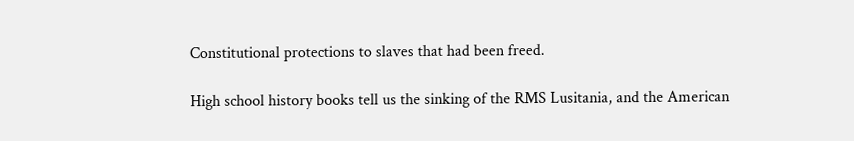Constitutional protections to slaves that had been freed.

High school history books tell us the sinking of the RMS Lusitania, and the American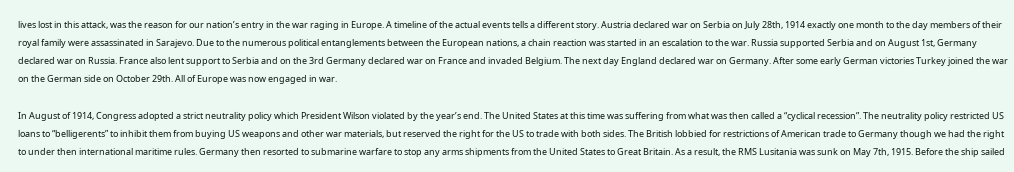lives lost in this attack, was the reason for our nation’s entry in the war raging in Europe. A timeline of the actual events tells a different story. Austria declared war on Serbia on July 28th, 1914 exactly one month to the day members of their royal family were assassinated in Sarajevo. Due to the numerous political entanglements between the European nations, a chain reaction was started in an escalation to the war. Russia supported Serbia and on August 1st, Germany declared war on Russia. France also lent support to Serbia and on the 3rd Germany declared war on France and invaded Belgium. The next day England declared war on Germany. After some early German victories Turkey joined the war on the German side on October 29th. All of Europe was now engaged in war.

In August of 1914, Congress adopted a strict neutrality policy which President Wilson violated by the year’s end. The United States at this time was suffering from what was then called a “cyclical recession”. The neutrality policy restricted US loans to “belligerents” to inhibit them from buying US weapons and other war materials, but reserved the right for the US to trade with both sides. The British lobbied for restrictions of American trade to Germany though we had the right to under then international maritime rules. Germany then resorted to submarine warfare to stop any arms shipments from the United States to Great Britain. As a result, the RMS Lusitania was sunk on May 7th, 1915. Before the ship sailed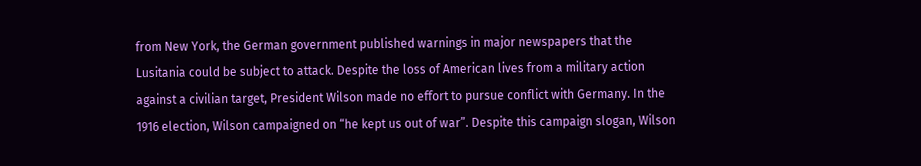from New York, the German government published warnings in major newspapers that the Lusitania could be subject to attack. Despite the loss of American lives from a military action against a civilian target, President Wilson made no effort to pursue conflict with Germany. In the 1916 election, Wilson campaigned on “he kept us out of war”. Despite this campaign slogan, Wilson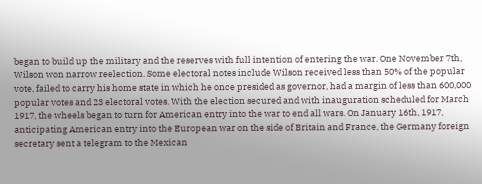began to build up the military and the reserves with full intention of entering the war. One November 7th, Wilson won narrow reelection. Some electoral notes include Wilson received less than 50% of the popular vote, failed to carry his home state in which he once presided as governor, had a margin of less than 600,000 popular votes and 23 electoral votes. With the election secured and with inauguration scheduled for March 1917, the wheels began to turn for American entry into the war to end all wars. On January 16th, 1917, anticipating American entry into the European war on the side of Britain and France, the Germany foreign secretary sent a telegram to the Mexican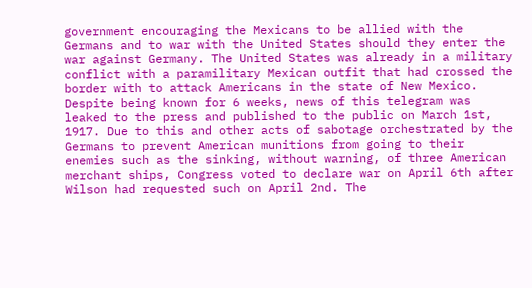government encouraging the Mexicans to be allied with the Germans and to war with the United States should they enter the war against Germany. The United States was already in a military conflict with a paramilitary Mexican outfit that had crossed the border with to attack Americans in the state of New Mexico. Despite being known for 6 weeks, news of this telegram was leaked to the press and published to the public on March 1st, 1917. Due to this and other acts of sabotage orchestrated by the Germans to prevent American munitions from going to their enemies such as the sinking, without warning, of three American merchant ships, Congress voted to declare war on April 6th after Wilson had requested such on April 2nd. The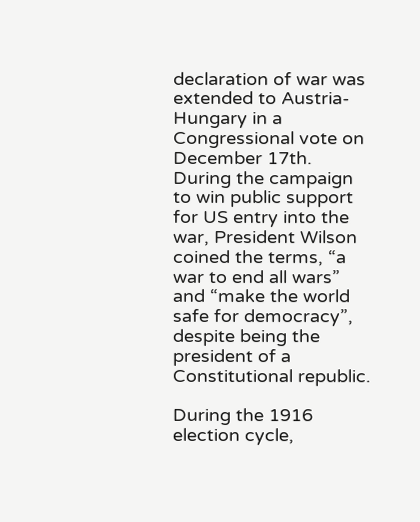declaration of war was extended to Austria-Hungary in a Congressional vote on December 17th. During the campaign to win public support for US entry into the war, President Wilson coined the terms, “a war to end all wars” and “make the world safe for democracy”, despite being the president of a Constitutional republic.

During the 1916 election cycle,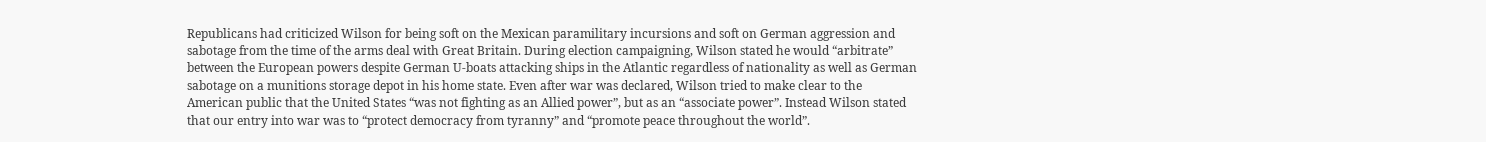Republicans had criticized Wilson for being soft on the Mexican paramilitary incursions and soft on German aggression and sabotage from the time of the arms deal with Great Britain. During election campaigning, Wilson stated he would “arbitrate” between the European powers despite German U-boats attacking ships in the Atlantic regardless of nationality as well as German sabotage on a munitions storage depot in his home state. Even after war was declared, Wilson tried to make clear to the American public that the United States “was not fighting as an Allied power”, but as an “associate power”. Instead Wilson stated that our entry into war was to “protect democracy from tyranny” and “promote peace throughout the world”.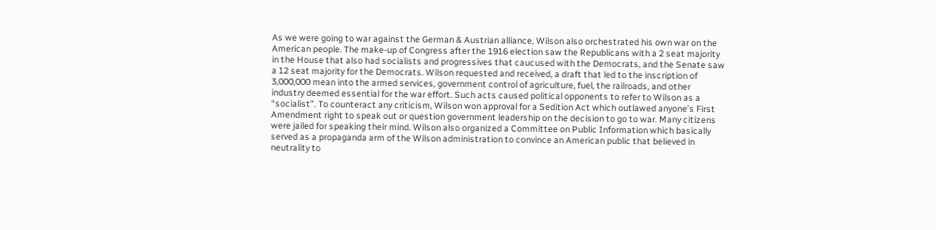As we were going to war against the German & Austrian alliance, Wilson also orchestrated his own war on the American people. The make-up of Congress after the 1916 election saw the Republicans with a 2 seat majority in the House that also had socialists and progressives that caucused with the Democrats, and the Senate saw a 12 seat majority for the Democrats. Wilson requested and received, a draft that led to the inscription of 3,000,000 mean into the armed services, government control of agriculture, fuel, the railroads, and other industry deemed essential for the war effort. Such acts caused political opponents to refer to Wilson as a “socialist”. To counteract any criticism, Wilson won approval for a Sedition Act which outlawed anyone’s First Amendment right to speak out or question government leadership on the decision to go to war. Many citizens were jailed for speaking their mind. Wilson also organized a Committee on Public Information which basically served as a propaganda arm of the Wilson administration to convince an American public that believed in neutrality to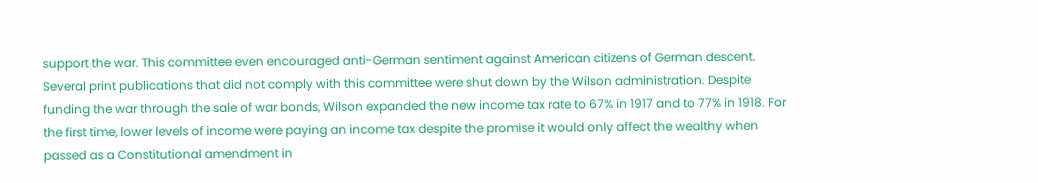support the war. This committee even encouraged anti-German sentiment against American citizens of German descent. Several print publications that did not comply with this committee were shut down by the Wilson administration. Despite funding the war through the sale of war bonds, Wilson expanded the new income tax rate to 67% in 1917 and to 77% in 1918. For the first time, lower levels of income were paying an income tax despite the promise it would only affect the wealthy when passed as a Constitutional amendment in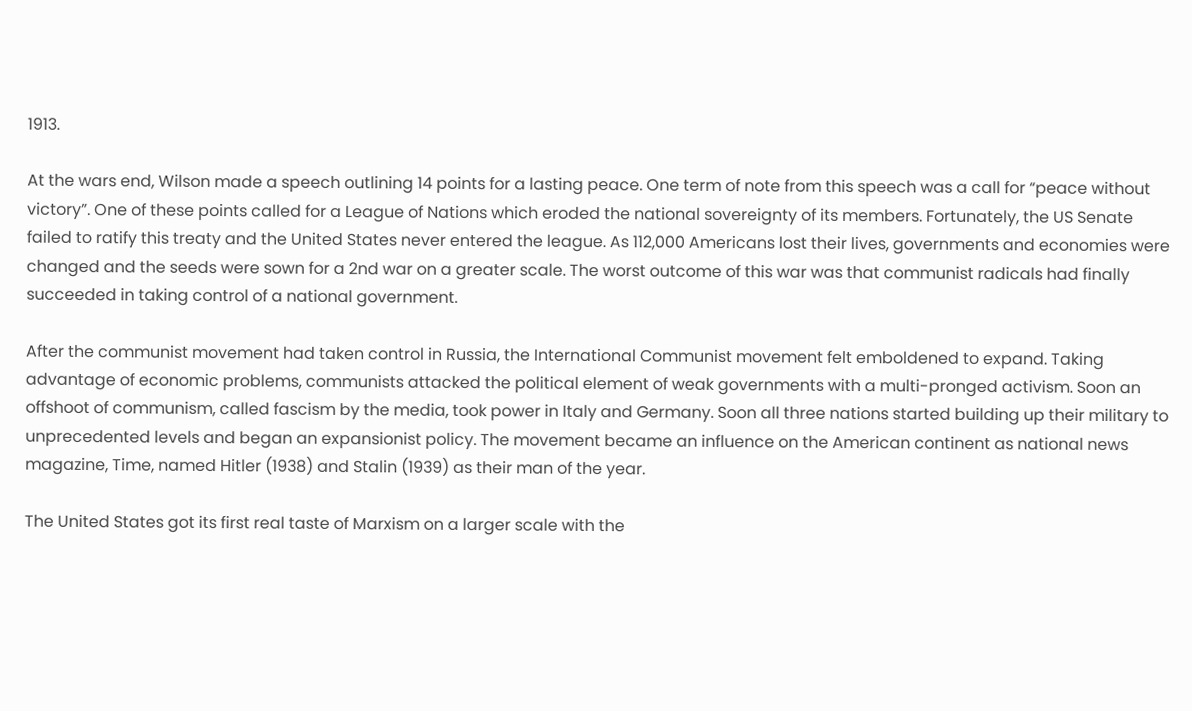1913.

At the wars end, Wilson made a speech outlining 14 points for a lasting peace. One term of note from this speech was a call for “peace without victory”. One of these points called for a League of Nations which eroded the national sovereignty of its members. Fortunately, the US Senate failed to ratify this treaty and the United States never entered the league. As 112,000 Americans lost their lives, governments and economies were changed and the seeds were sown for a 2nd war on a greater scale. The worst outcome of this war was that communist radicals had finally succeeded in taking control of a national government.

After the communist movement had taken control in Russia, the International Communist movement felt emboldened to expand. Taking advantage of economic problems, communists attacked the political element of weak governments with a multi-pronged activism. Soon an offshoot of communism, called fascism by the media, took power in Italy and Germany. Soon all three nations started building up their military to unprecedented levels and began an expansionist policy. The movement became an influence on the American continent as national news magazine, Time, named Hitler (1938) and Stalin (1939) as their man of the year.

The United States got its first real taste of Marxism on a larger scale with the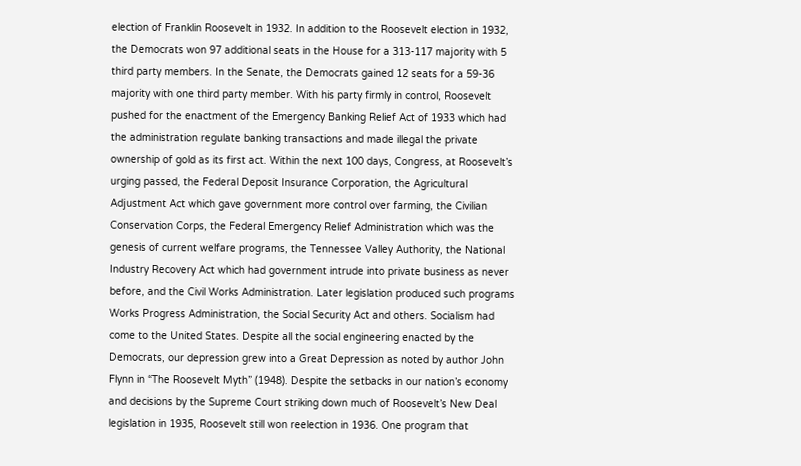election of Franklin Roosevelt in 1932. In addition to the Roosevelt election in 1932, the Democrats won 97 additional seats in the House for a 313-117 majority with 5 third party members. In the Senate, the Democrats gained 12 seats for a 59-36 majority with one third party member. With his party firmly in control, Roosevelt pushed for the enactment of the Emergency Banking Relief Act of 1933 which had the administration regulate banking transactions and made illegal the private ownership of gold as its first act. Within the next 100 days, Congress, at Roosevelt’s urging passed, the Federal Deposit Insurance Corporation, the Agricultural Adjustment Act which gave government more control over farming, the Civilian Conservation Corps, the Federal Emergency Relief Administration which was the genesis of current welfare programs, the Tennessee Valley Authority, the National Industry Recovery Act which had government intrude into private business as never before, and the Civil Works Administration. Later legislation produced such programs Works Progress Administration, the Social Security Act and others. Socialism had come to the United States. Despite all the social engineering enacted by the Democrats, our depression grew into a Great Depression as noted by author John Flynn in “The Roosevelt Myth” (1948). Despite the setbacks in our nation’s economy and decisions by the Supreme Court striking down much of Roosevelt’s New Deal legislation in 1935, Roosevelt still won reelection in 1936. One program that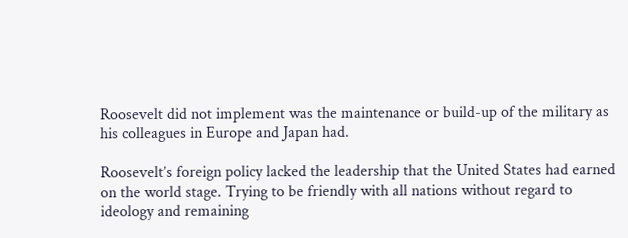Roosevelt did not implement was the maintenance or build-up of the military as his colleagues in Europe and Japan had.

Roosevelt’s foreign policy lacked the leadership that the United States had earned on the world stage. Trying to be friendly with all nations without regard to ideology and remaining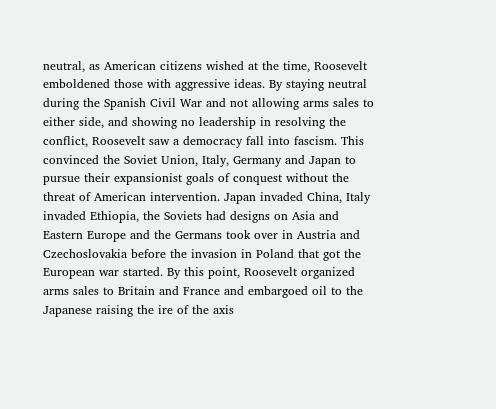neutral, as American citizens wished at the time, Roosevelt emboldened those with aggressive ideas. By staying neutral during the Spanish Civil War and not allowing arms sales to either side, and showing no leadership in resolving the conflict, Roosevelt saw a democracy fall into fascism. This convinced the Soviet Union, Italy, Germany and Japan to pursue their expansionist goals of conquest without the threat of American intervention. Japan invaded China, Italy invaded Ethiopia, the Soviets had designs on Asia and Eastern Europe and the Germans took over in Austria and Czechoslovakia before the invasion in Poland that got the European war started. By this point, Roosevelt organized arms sales to Britain and France and embargoed oil to the Japanese raising the ire of the axis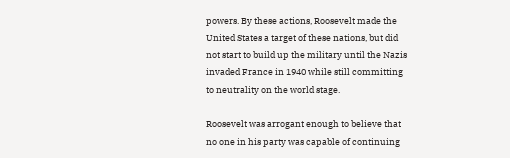powers. By these actions, Roosevelt made the United States a target of these nations, but did not start to build up the military until the Nazis invaded France in 1940 while still committing to neutrality on the world stage.

Roosevelt was arrogant enough to believe that no one in his party was capable of continuing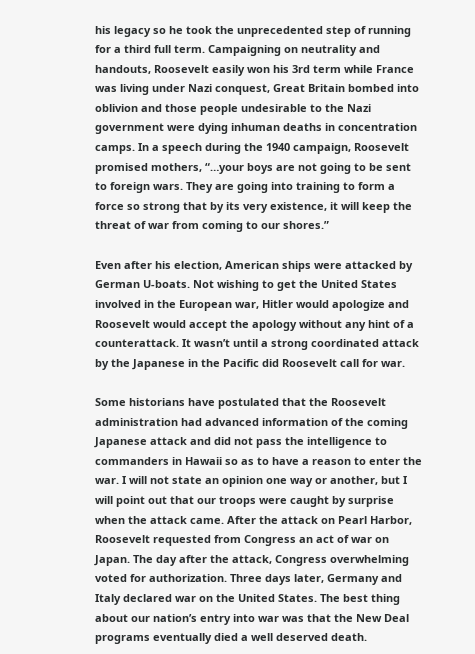his legacy so he took the unprecedented step of running for a third full term. Campaigning on neutrality and handouts, Roosevelt easily won his 3rd term while France was living under Nazi conquest, Great Britain bombed into oblivion and those people undesirable to the Nazi government were dying inhuman deaths in concentration camps. In a speech during the 1940 campaign, Roosevelt promised mothers, “…your boys are not going to be sent to foreign wars. They are going into training to form a force so strong that by its very existence, it will keep the threat of war from coming to our shores.”

Even after his election, American ships were attacked by German U-boats. Not wishing to get the United States involved in the European war, Hitler would apologize and Roosevelt would accept the apology without any hint of a counterattack. It wasn’t until a strong coordinated attack by the Japanese in the Pacific did Roosevelt call for war.

Some historians have postulated that the Roosevelt administration had advanced information of the coming Japanese attack and did not pass the intelligence to commanders in Hawaii so as to have a reason to enter the war. I will not state an opinion one way or another, but I will point out that our troops were caught by surprise when the attack came. After the attack on Pearl Harbor, Roosevelt requested from Congress an act of war on Japan. The day after the attack, Congress overwhelming voted for authorization. Three days later, Germany and Italy declared war on the United States. The best thing about our nation’s entry into war was that the New Deal programs eventually died a well deserved death.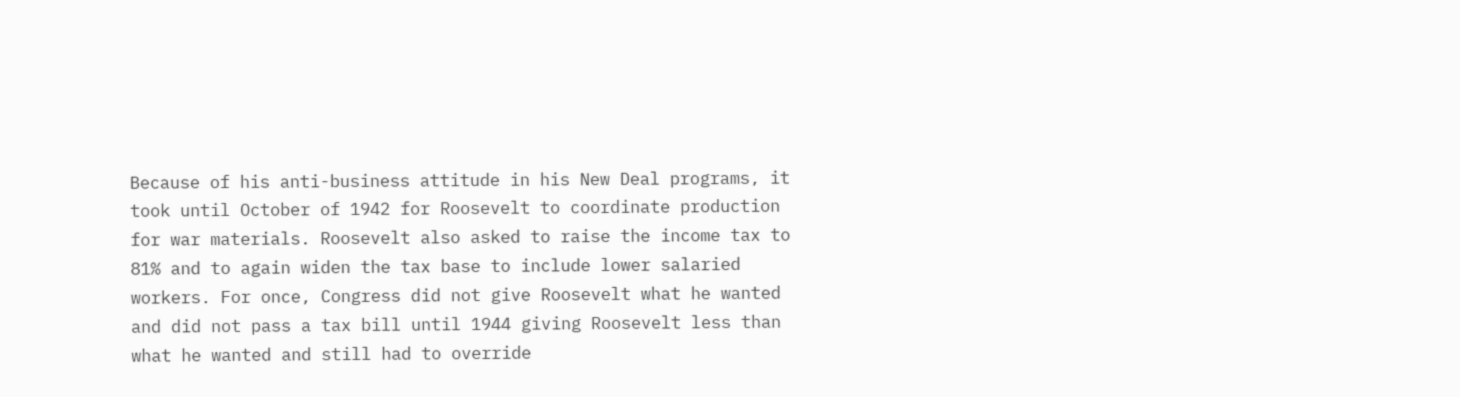Because of his anti-business attitude in his New Deal programs, it took until October of 1942 for Roosevelt to coordinate production for war materials. Roosevelt also asked to raise the income tax to 81% and to again widen the tax base to include lower salaried workers. For once, Congress did not give Roosevelt what he wanted and did not pass a tax bill until 1944 giving Roosevelt less than what he wanted and still had to override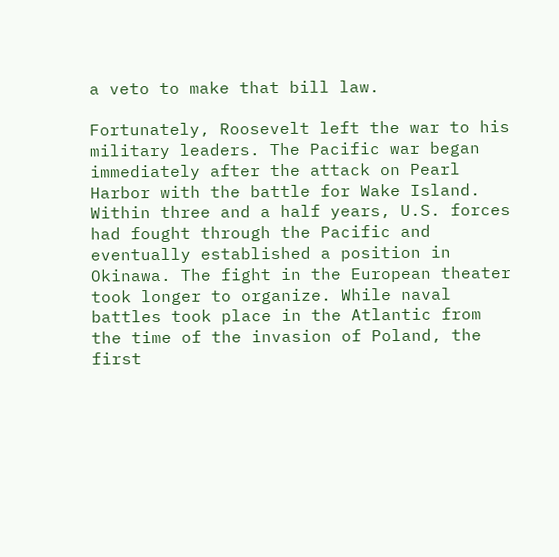a veto to make that bill law.

Fortunately, Roosevelt left the war to his military leaders. The Pacific war began immediately after the attack on Pearl Harbor with the battle for Wake Island. Within three and a half years, U.S. forces had fought through the Pacific and eventually established a position in Okinawa. The fight in the European theater took longer to organize. While naval battles took place in the Atlantic from the time of the invasion of Poland, the first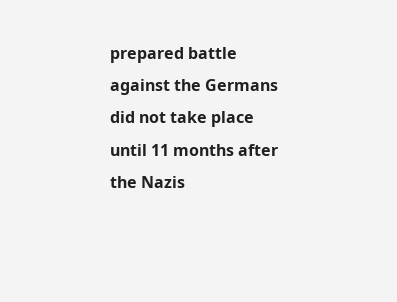prepared battle against the Germans did not take place until 11 months after the Nazis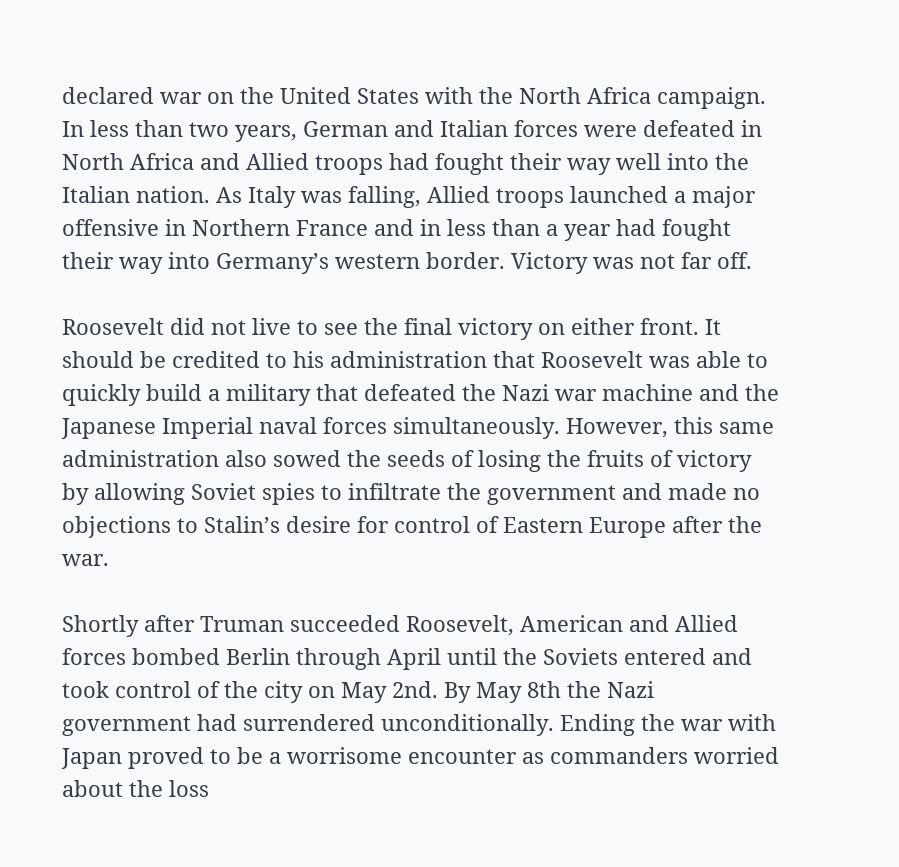declared war on the United States with the North Africa campaign. In less than two years, German and Italian forces were defeated in North Africa and Allied troops had fought their way well into the Italian nation. As Italy was falling, Allied troops launched a major offensive in Northern France and in less than a year had fought their way into Germany’s western border. Victory was not far off.

Roosevelt did not live to see the final victory on either front. It should be credited to his administration that Roosevelt was able to quickly build a military that defeated the Nazi war machine and the Japanese Imperial naval forces simultaneously. However, this same administration also sowed the seeds of losing the fruits of victory by allowing Soviet spies to infiltrate the government and made no objections to Stalin’s desire for control of Eastern Europe after the war.

Shortly after Truman succeeded Roosevelt, American and Allied forces bombed Berlin through April until the Soviets entered and took control of the city on May 2nd. By May 8th the Nazi government had surrendered unconditionally. Ending the war with Japan proved to be a worrisome encounter as commanders worried about the loss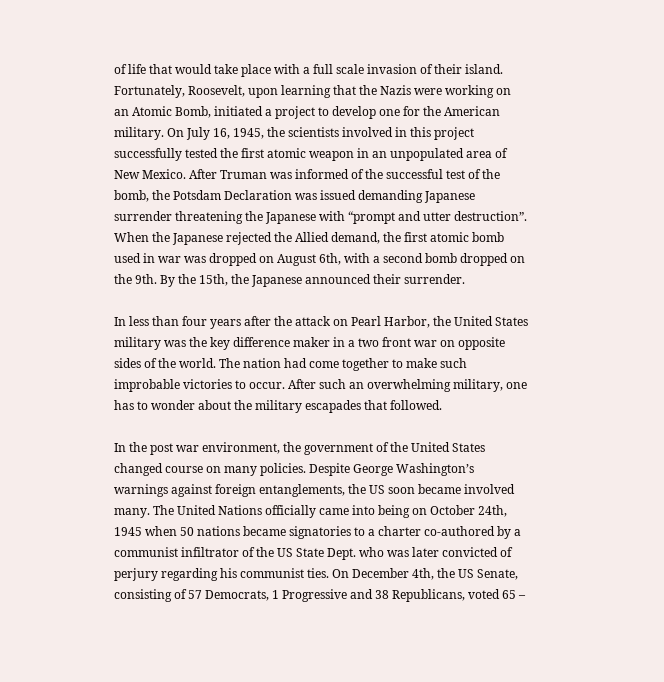of life that would take place with a full scale invasion of their island. Fortunately, Roosevelt, upon learning that the Nazis were working on an Atomic Bomb, initiated a project to develop one for the American military. On July 16, 1945, the scientists involved in this project successfully tested the first atomic weapon in an unpopulated area of New Mexico. After Truman was informed of the successful test of the bomb, the Potsdam Declaration was issued demanding Japanese surrender threatening the Japanese with “prompt and utter destruction”. When the Japanese rejected the Allied demand, the first atomic bomb used in war was dropped on August 6th, with a second bomb dropped on the 9th. By the 15th, the Japanese announced their surrender.

In less than four years after the attack on Pearl Harbor, the United States military was the key difference maker in a two front war on opposite sides of the world. The nation had come together to make such improbable victories to occur. After such an overwhelming military, one has to wonder about the military escapades that followed.

In the post war environment, the government of the United States changed course on many policies. Despite George Washington’s warnings against foreign entanglements, the US soon became involved many. The United Nations officially came into being on October 24th, 1945 when 50 nations became signatories to a charter co-authored by a communist infiltrator of the US State Dept. who was later convicted of perjury regarding his communist ties. On December 4th, the US Senate, consisting of 57 Democrats, 1 Progressive and 38 Republicans, voted 65 –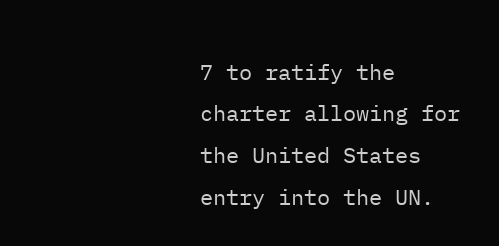7 to ratify the charter allowing for the United States entry into the UN.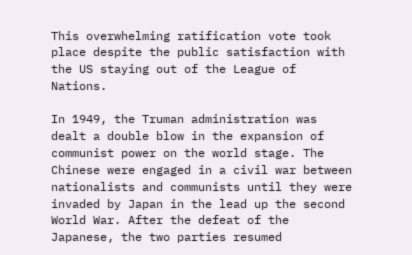This overwhelming ratification vote took place despite the public satisfaction with the US staying out of the League of Nations.

In 1949, the Truman administration was dealt a double blow in the expansion of communist power on the world stage. The Chinese were engaged in a civil war between nationalists and communists until they were invaded by Japan in the lead up the second World War. After the defeat of the Japanese, the two parties resumed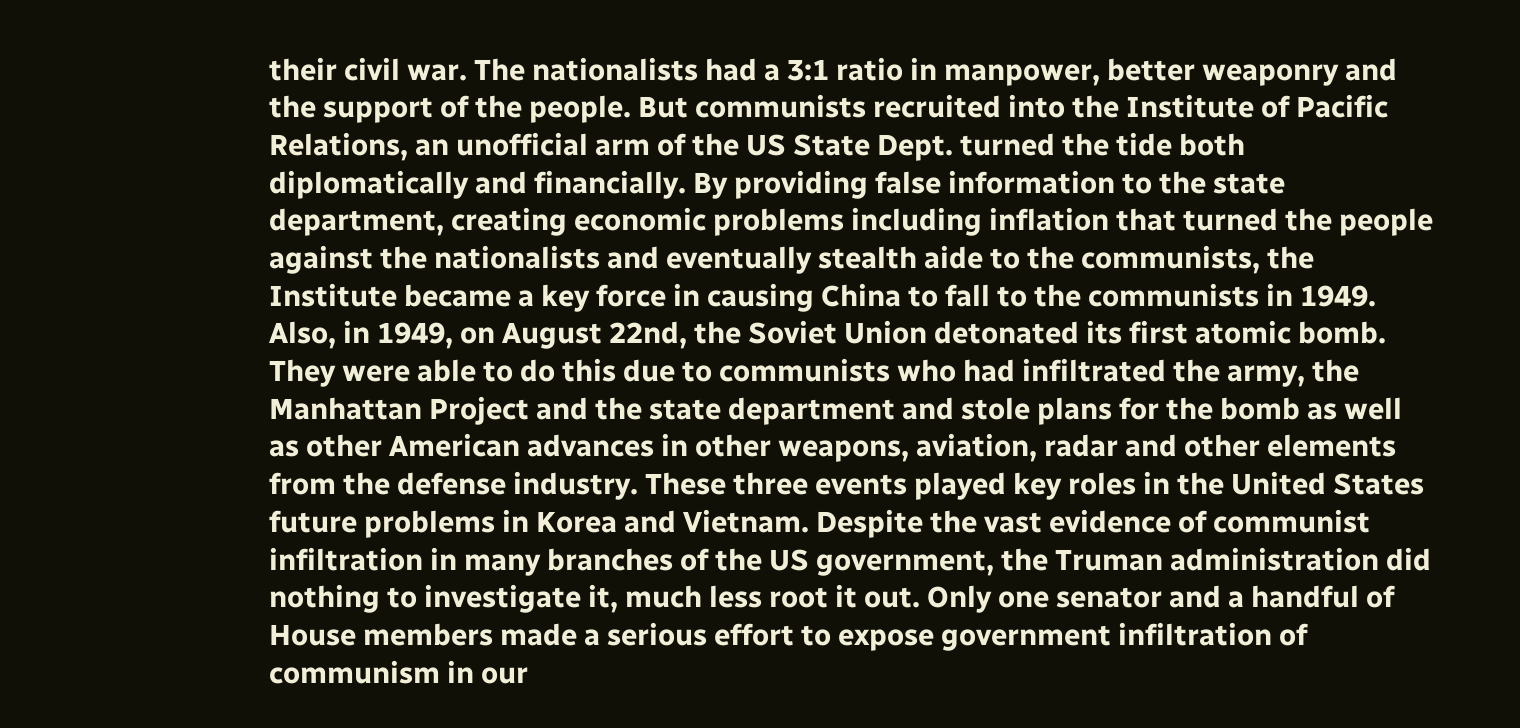their civil war. The nationalists had a 3:1 ratio in manpower, better weaponry and the support of the people. But communists recruited into the Institute of Pacific Relations, an unofficial arm of the US State Dept. turned the tide both diplomatically and financially. By providing false information to the state department, creating economic problems including inflation that turned the people against the nationalists and eventually stealth aide to the communists, the Institute became a key force in causing China to fall to the communists in 1949. Also, in 1949, on August 22nd, the Soviet Union detonated its first atomic bomb. They were able to do this due to communists who had infiltrated the army, the Manhattan Project and the state department and stole plans for the bomb as well as other American advances in other weapons, aviation, radar and other elements from the defense industry. These three events played key roles in the United States future problems in Korea and Vietnam. Despite the vast evidence of communist infiltration in many branches of the US government, the Truman administration did nothing to investigate it, much less root it out. Only one senator and a handful of House members made a serious effort to expose government infiltration of communism in our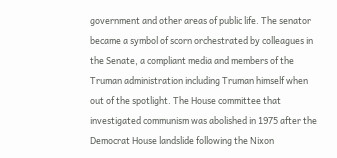government and other areas of public life. The senator became a symbol of scorn orchestrated by colleagues in the Senate, a compliant media and members of the Truman administration including Truman himself when out of the spotlight. The House committee that investigated communism was abolished in 1975 after the Democrat House landslide following the Nixon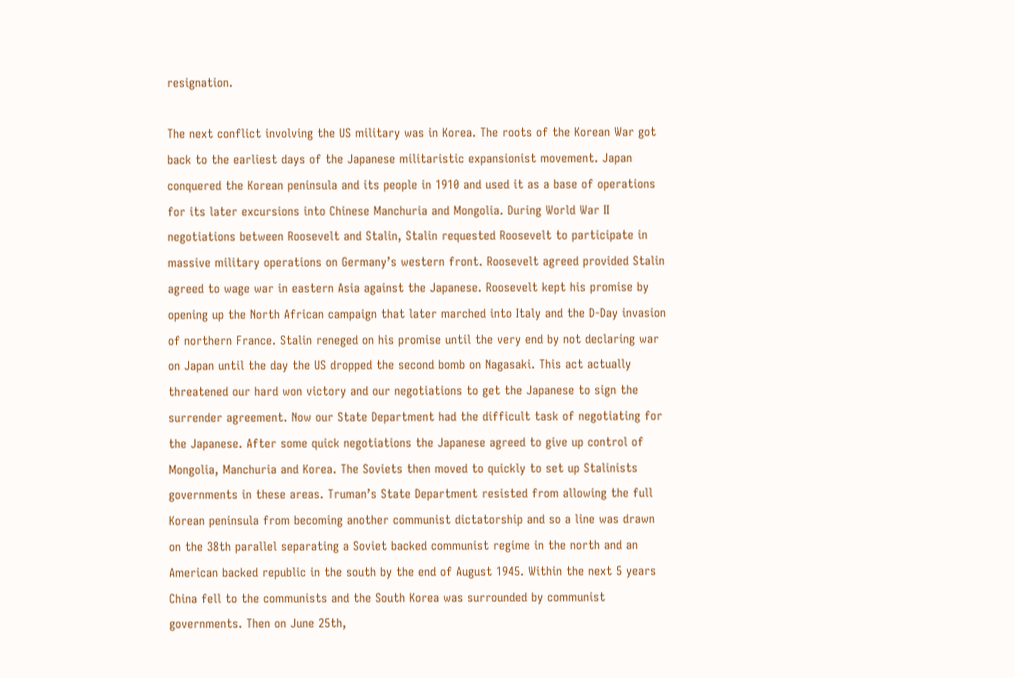resignation.

The next conflict involving the US military was in Korea. The roots of the Korean War got back to the earliest days of the Japanese militaristic expansionist movement. Japan conquered the Korean peninsula and its people in 1910 and used it as a base of operations for its later excursions into Chinese Manchuria and Mongolia. During World War II negotiations between Roosevelt and Stalin, Stalin requested Roosevelt to participate in massive military operations on Germany’s western front. Roosevelt agreed provided Stalin agreed to wage war in eastern Asia against the Japanese. Roosevelt kept his promise by opening up the North African campaign that later marched into Italy and the D-Day invasion of northern France. Stalin reneged on his promise until the very end by not declaring war on Japan until the day the US dropped the second bomb on Nagasaki. This act actually threatened our hard won victory and our negotiations to get the Japanese to sign the surrender agreement. Now our State Department had the difficult task of negotiating for the Japanese. After some quick negotiations the Japanese agreed to give up control of Mongolia, Manchuria and Korea. The Soviets then moved to quickly to set up Stalinists governments in these areas. Truman’s State Department resisted from allowing the full Korean peninsula from becoming another communist dictatorship and so a line was drawn on the 38th parallel separating a Soviet backed communist regime in the north and an American backed republic in the south by the end of August 1945. Within the next 5 years China fell to the communists and the South Korea was surrounded by communist governments. Then on June 25th,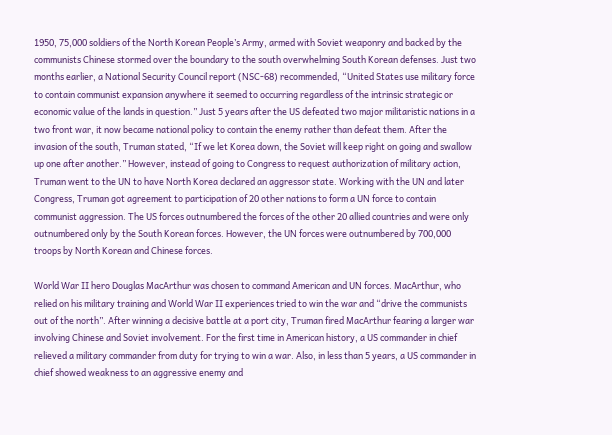1950, 75,000 soldiers of the North Korean People’s Army, armed with Soviet weaponry and backed by the communists Chinese stormed over the boundary to the south overwhelming South Korean defenses. Just two months earlier, a National Security Council report (NSC-68) recommended, “United States use military force to contain communist expansion anywhere it seemed to occurring regardless of the intrinsic strategic or economic value of the lands in question.” Just 5 years after the US defeated two major militaristic nations in a two front war, it now became national policy to contain the enemy rather than defeat them. After the invasion of the south, Truman stated, “If we let Korea down, the Soviet will keep right on going and swallow up one after another.” However, instead of going to Congress to request authorization of military action, Truman went to the UN to have North Korea declared an aggressor state. Working with the UN and later Congress, Truman got agreement to participation of 20 other nations to form a UN force to contain communist aggression. The US forces outnumbered the forces of the other 20 allied countries and were only outnumbered only by the South Korean forces. However, the UN forces were outnumbered by 700,000 troops by North Korean and Chinese forces.

World War II hero Douglas MacArthur was chosen to command American and UN forces. MacArthur, who relied on his military training and World War II experiences tried to win the war and “drive the communists out of the north”. After winning a decisive battle at a port city, Truman fired MacArthur fearing a larger war involving Chinese and Soviet involvement. For the first time in American history, a US commander in chief relieved a military commander from duty for trying to win a war. Also, in less than 5 years, a US commander in chief showed weakness to an aggressive enemy and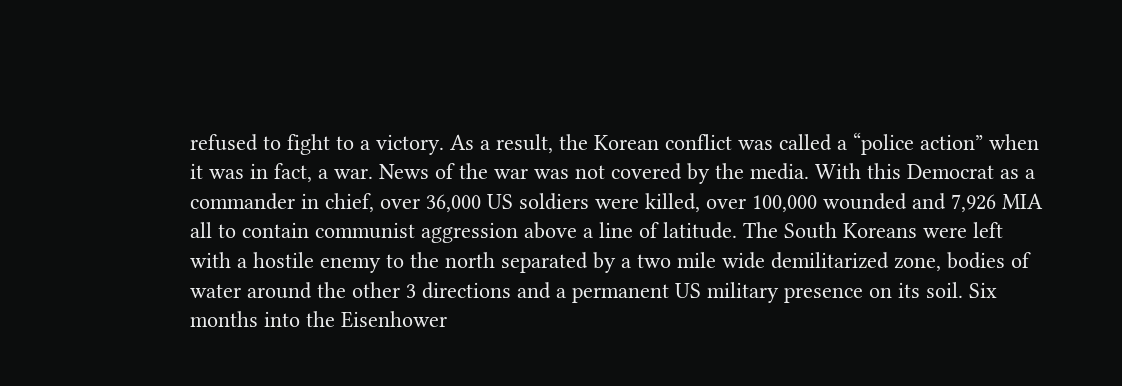refused to fight to a victory. As a result, the Korean conflict was called a “police action” when it was in fact, a war. News of the war was not covered by the media. With this Democrat as a commander in chief, over 36,000 US soldiers were killed, over 100,000 wounded and 7,926 MIA all to contain communist aggression above a line of latitude. The South Koreans were left with a hostile enemy to the north separated by a two mile wide demilitarized zone, bodies of water around the other 3 directions and a permanent US military presence on its soil. Six months into the Eisenhower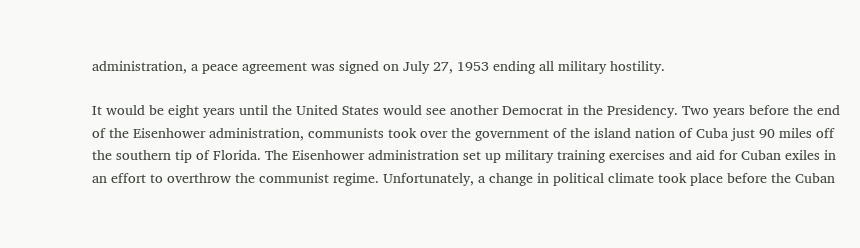administration, a peace agreement was signed on July 27, 1953 ending all military hostility.

It would be eight years until the United States would see another Democrat in the Presidency. Two years before the end of the Eisenhower administration, communists took over the government of the island nation of Cuba just 90 miles off the southern tip of Florida. The Eisenhower administration set up military training exercises and aid for Cuban exiles in an effort to overthrow the communist regime. Unfortunately, a change in political climate took place before the Cuban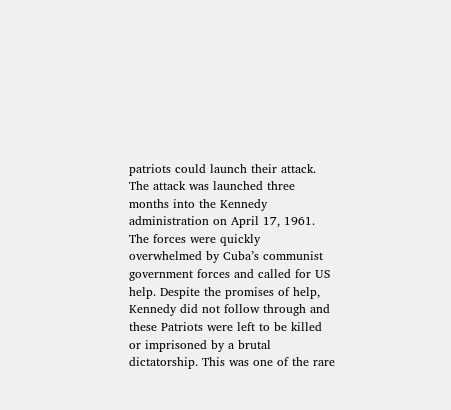patriots could launch their attack. The attack was launched three months into the Kennedy administration on April 17, 1961. The forces were quickly overwhelmed by Cuba’s communist government forces and called for US help. Despite the promises of help, Kennedy did not follow through and these Patriots were left to be killed or imprisoned by a brutal dictatorship. This was one of the rare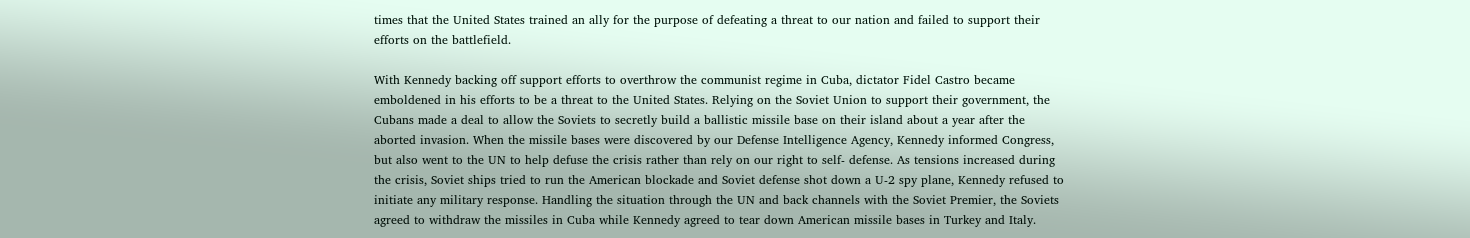times that the United States trained an ally for the purpose of defeating a threat to our nation and failed to support their efforts on the battlefield.

With Kennedy backing off support efforts to overthrow the communist regime in Cuba, dictator Fidel Castro became emboldened in his efforts to be a threat to the United States. Relying on the Soviet Union to support their government, the Cubans made a deal to allow the Soviets to secretly build a ballistic missile base on their island about a year after the aborted invasion. When the missile bases were discovered by our Defense Intelligence Agency, Kennedy informed Congress, but also went to the UN to help defuse the crisis rather than rely on our right to self- defense. As tensions increased during the crisis, Soviet ships tried to run the American blockade and Soviet defense shot down a U-2 spy plane, Kennedy refused to initiate any military response. Handling the situation through the UN and back channels with the Soviet Premier, the Soviets agreed to withdraw the missiles in Cuba while Kennedy agreed to tear down American missile bases in Turkey and Italy.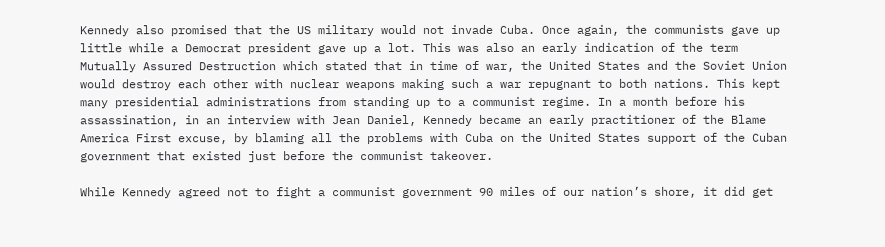Kennedy also promised that the US military would not invade Cuba. Once again, the communists gave up little while a Democrat president gave up a lot. This was also an early indication of the term Mutually Assured Destruction which stated that in time of war, the United States and the Soviet Union would destroy each other with nuclear weapons making such a war repugnant to both nations. This kept many presidential administrations from standing up to a communist regime. In a month before his assassination, in an interview with Jean Daniel, Kennedy became an early practitioner of the Blame America First excuse, by blaming all the problems with Cuba on the United States support of the Cuban government that existed just before the communist takeover.

While Kennedy agreed not to fight a communist government 90 miles of our nation’s shore, it did get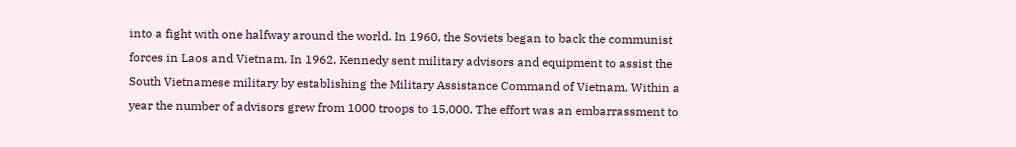into a fight with one halfway around the world. In 1960, the Soviets began to back the communist forces in Laos and Vietnam. In 1962, Kennedy sent military advisors and equipment to assist the South Vietnamese military by establishing the Military Assistance Command of Vietnam. Within a year the number of advisors grew from 1000 troops to 15,000. The effort was an embarrassment to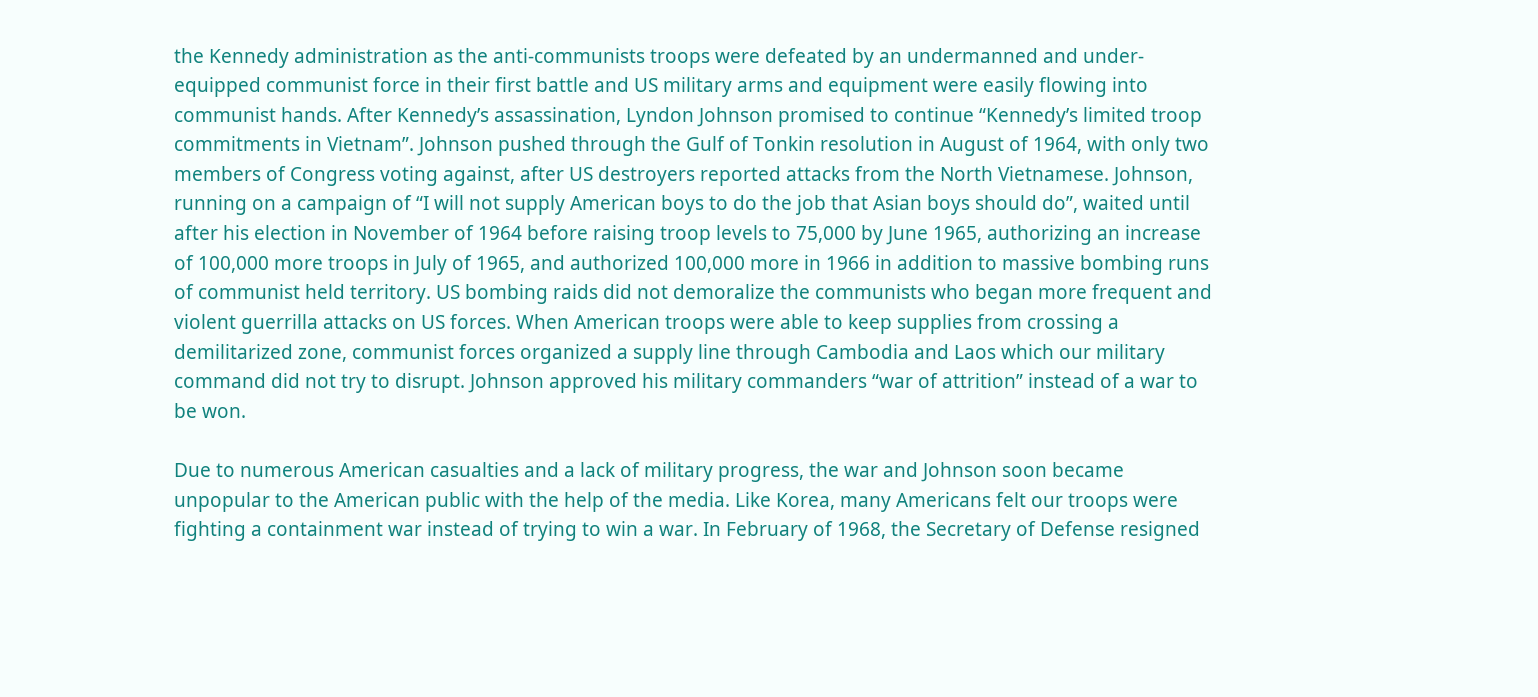the Kennedy administration as the anti-communists troops were defeated by an undermanned and under-equipped communist force in their first battle and US military arms and equipment were easily flowing into communist hands. After Kennedy’s assassination, Lyndon Johnson promised to continue “Kennedy’s limited troop commitments in Vietnam”. Johnson pushed through the Gulf of Tonkin resolution in August of 1964, with only two members of Congress voting against, after US destroyers reported attacks from the North Vietnamese. Johnson, running on a campaign of “I will not supply American boys to do the job that Asian boys should do”, waited until after his election in November of 1964 before raising troop levels to 75,000 by June 1965, authorizing an increase of 100,000 more troops in July of 1965, and authorized 100,000 more in 1966 in addition to massive bombing runs of communist held territory. US bombing raids did not demoralize the communists who began more frequent and violent guerrilla attacks on US forces. When American troops were able to keep supplies from crossing a demilitarized zone, communist forces organized a supply line through Cambodia and Laos which our military command did not try to disrupt. Johnson approved his military commanders “war of attrition” instead of a war to be won.

Due to numerous American casualties and a lack of military progress, the war and Johnson soon became unpopular to the American public with the help of the media. Like Korea, many Americans felt our troops were fighting a containment war instead of trying to win a war. In February of 1968, the Secretary of Defense resigned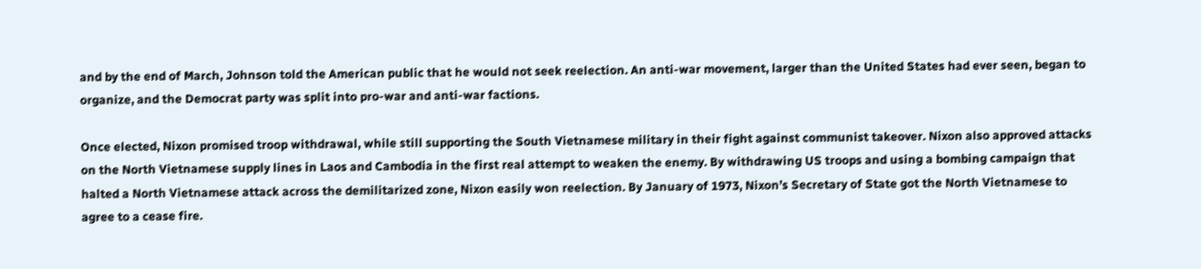and by the end of March, Johnson told the American public that he would not seek reelection. An anti-war movement, larger than the United States had ever seen, began to organize, and the Democrat party was split into pro-war and anti-war factions.

Once elected, Nixon promised troop withdrawal, while still supporting the South Vietnamese military in their fight against communist takeover. Nixon also approved attacks on the North Vietnamese supply lines in Laos and Cambodia in the first real attempt to weaken the enemy. By withdrawing US troops and using a bombing campaign that halted a North Vietnamese attack across the demilitarized zone, Nixon easily won reelection. By January of 1973, Nixon’s Secretary of State got the North Vietnamese to agree to a cease fire.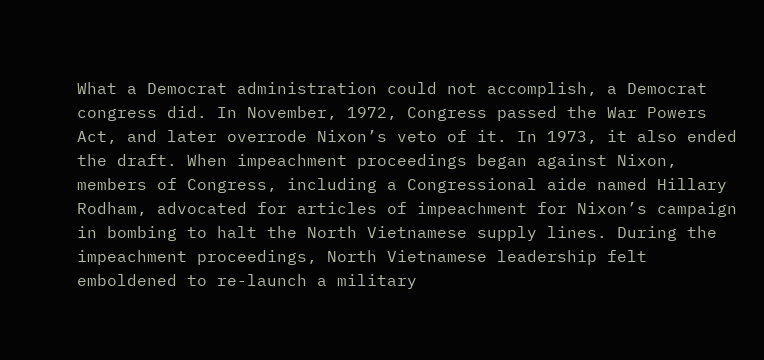What a Democrat administration could not accomplish, a Democrat congress did. In November, 1972, Congress passed the War Powers Act, and later overrode Nixon’s veto of it. In 1973, it also ended the draft. When impeachment proceedings began against Nixon, members of Congress, including a Congressional aide named Hillary Rodham, advocated for articles of impeachment for Nixon’s campaign in bombing to halt the North Vietnamese supply lines. During the impeachment proceedings, North Vietnamese leadership felt emboldened to re-launch a military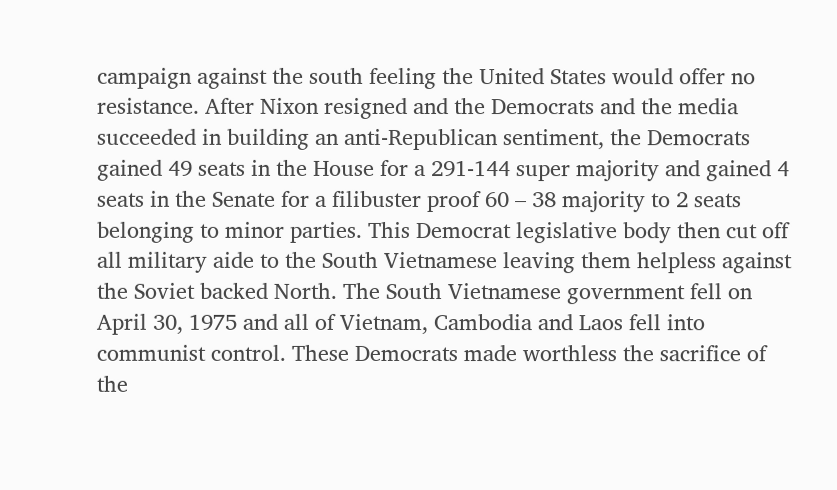campaign against the south feeling the United States would offer no resistance. After Nixon resigned and the Democrats and the media succeeded in building an anti-Republican sentiment, the Democrats gained 49 seats in the House for a 291-144 super majority and gained 4 seats in the Senate for a filibuster proof 60 – 38 majority to 2 seats belonging to minor parties. This Democrat legislative body then cut off all military aide to the South Vietnamese leaving them helpless against the Soviet backed North. The South Vietnamese government fell on April 30, 1975 and all of Vietnam, Cambodia and Laos fell into communist control. These Democrats made worthless the sacrifice of the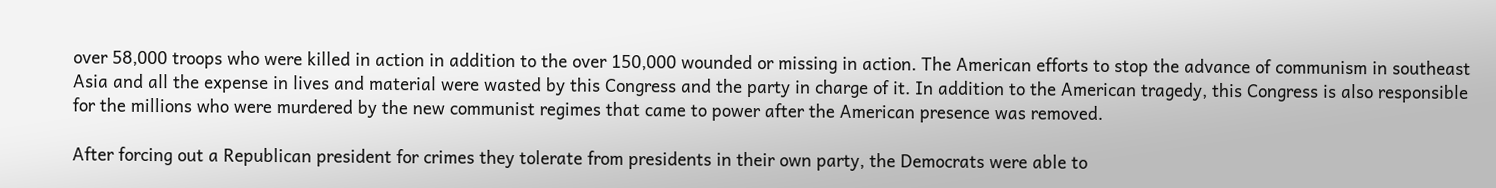over 58,000 troops who were killed in action in addition to the over 150,000 wounded or missing in action. The American efforts to stop the advance of communism in southeast Asia and all the expense in lives and material were wasted by this Congress and the party in charge of it. In addition to the American tragedy, this Congress is also responsible for the millions who were murdered by the new communist regimes that came to power after the American presence was removed.

After forcing out a Republican president for crimes they tolerate from presidents in their own party, the Democrats were able to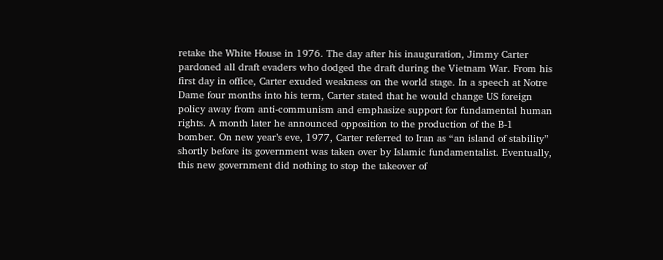retake the White House in 1976. The day after his inauguration, Jimmy Carter pardoned all draft evaders who dodged the draft during the Vietnam War. From his first day in office, Carter exuded weakness on the world stage. In a speech at Notre Dame four months into his term, Carter stated that he would change US foreign policy away from anti-communism and emphasize support for fundamental human rights. A month later he announced opposition to the production of the B-1 bomber. On new year’s eve, 1977, Carter referred to Iran as “an island of stability” shortly before its government was taken over by Islamic fundamentalist. Eventually, this new government did nothing to stop the takeover of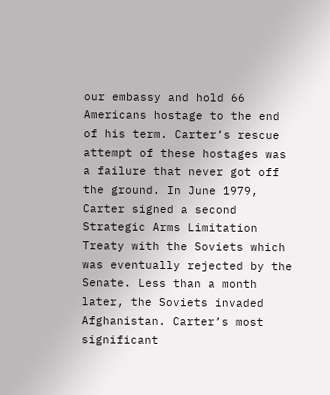our embassy and hold 66 Americans hostage to the end of his term. Carter’s rescue attempt of these hostages was a failure that never got off the ground. In June 1979, Carter signed a second Strategic Arms Limitation Treaty with the Soviets which was eventually rejected by the Senate. Less than a month later, the Soviets invaded Afghanistan. Carter’s most significant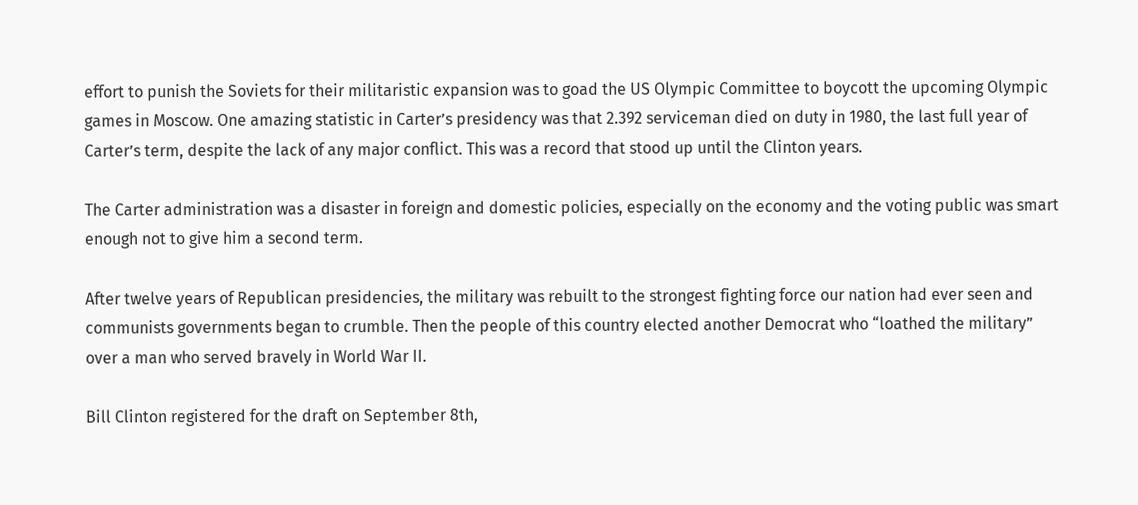effort to punish the Soviets for their militaristic expansion was to goad the US Olympic Committee to boycott the upcoming Olympic games in Moscow. One amazing statistic in Carter’s presidency was that 2.392 serviceman died on duty in 1980, the last full year of Carter’s term, despite the lack of any major conflict. This was a record that stood up until the Clinton years.

The Carter administration was a disaster in foreign and domestic policies, especially on the economy and the voting public was smart enough not to give him a second term.

After twelve years of Republican presidencies, the military was rebuilt to the strongest fighting force our nation had ever seen and communists governments began to crumble. Then the people of this country elected another Democrat who “loathed the military” over a man who served bravely in World War II.

Bill Clinton registered for the draft on September 8th,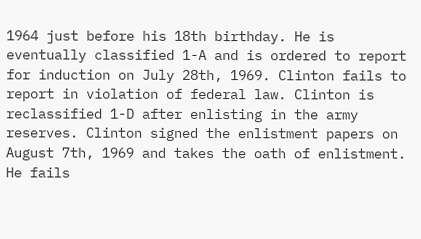1964 just before his 18th birthday. He is eventually classified 1-A and is ordered to report for induction on July 28th, 1969. Clinton fails to report in violation of federal law. Clinton is reclassified 1-D after enlisting in the army reserves. Clinton signed the enlistment papers on August 7th, 1969 and takes the oath of enlistment. He fails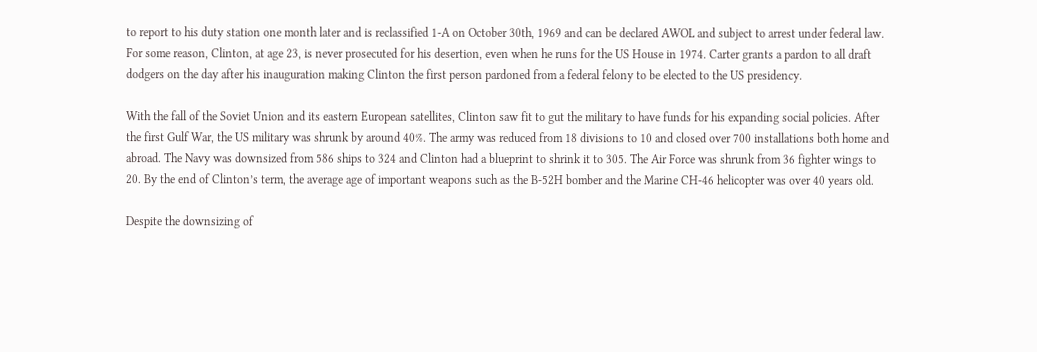to report to his duty station one month later and is reclassified 1-A on October 30th, 1969 and can be declared AWOL and subject to arrest under federal law. For some reason, Clinton, at age 23, is never prosecuted for his desertion, even when he runs for the US House in 1974. Carter grants a pardon to all draft dodgers on the day after his inauguration making Clinton the first person pardoned from a federal felony to be elected to the US presidency.

With the fall of the Soviet Union and its eastern European satellites, Clinton saw fit to gut the military to have funds for his expanding social policies. After the first Gulf War, the US military was shrunk by around 40%. The army was reduced from 18 divisions to 10 and closed over 700 installations both home and abroad. The Navy was downsized from 586 ships to 324 and Clinton had a blueprint to shrink it to 305. The Air Force was shrunk from 36 fighter wings to 20. By the end of Clinton’s term, the average age of important weapons such as the B-52H bomber and the Marine CH-46 helicopter was over 40 years old.

Despite the downsizing of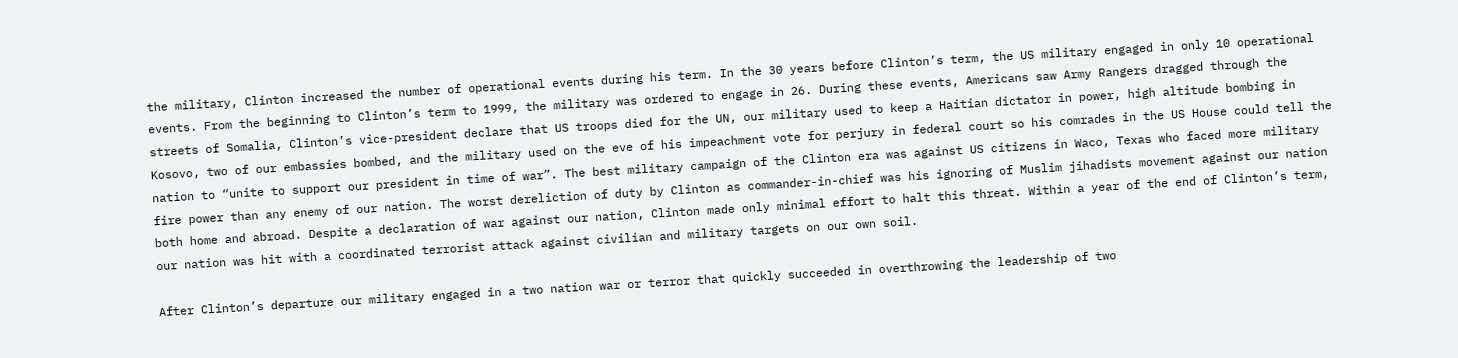the military, Clinton increased the number of operational events during his term. In the 30 years before Clinton’s term, the US military engaged in only 10 operational events. From the beginning to Clinton’s term to 1999, the military was ordered to engage in 26. During these events, Americans saw Army Rangers dragged through the streets of Somalia, Clinton’s vice-president declare that US troops died for the UN, our military used to keep a Haitian dictator in power, high altitude bombing in Kosovo, two of our embassies bombed, and the military used on the eve of his impeachment vote for perjury in federal court so his comrades in the US House could tell the nation to “unite to support our president in time of war”. The best military campaign of the Clinton era was against US citizens in Waco, Texas who faced more military fire power than any enemy of our nation. The worst dereliction of duty by Clinton as commander-in-chief was his ignoring of Muslim jihadists movement against our nation both home and abroad. Despite a declaration of war against our nation, Clinton made only minimal effort to halt this threat. Within a year of the end of Clinton’s term, our nation was hit with a coordinated terrorist attack against civilian and military targets on our own soil.

After Clinton’s departure our military engaged in a two nation war or terror that quickly succeeded in overthrowing the leadership of two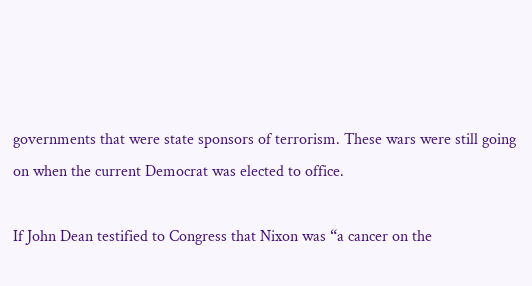governments that were state sponsors of terrorism. These wars were still going on when the current Democrat was elected to office.

If John Dean testified to Congress that Nixon was “a cancer on the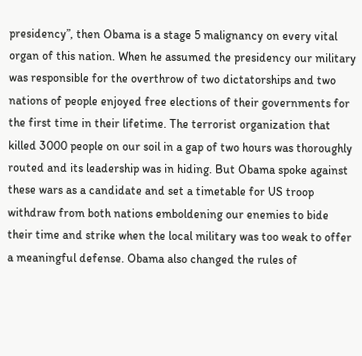presidency”, then Obama is a stage 5 malignancy on every vital organ of this nation. When he assumed the presidency our military was responsible for the overthrow of two dictatorships and two nations of people enjoyed free elections of their governments for the first time in their lifetime. The terrorist organization that killed 3000 people on our soil in a gap of two hours was thoroughly routed and its leadership was in hiding. But Obama spoke against these wars as a candidate and set a timetable for US troop withdraw from both nations emboldening our enemies to bide their time and strike when the local military was too weak to offer a meaningful defense. Obama also changed the rules of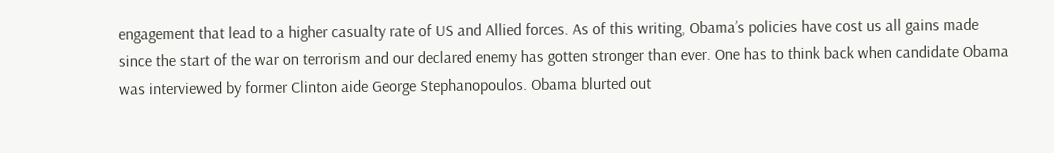engagement that lead to a higher casualty rate of US and Allied forces. As of this writing, Obama’s policies have cost us all gains made since the start of the war on terrorism and our declared enemy has gotten stronger than ever. One has to think back when candidate Obama was interviewed by former Clinton aide George Stephanopoulos. Obama blurted out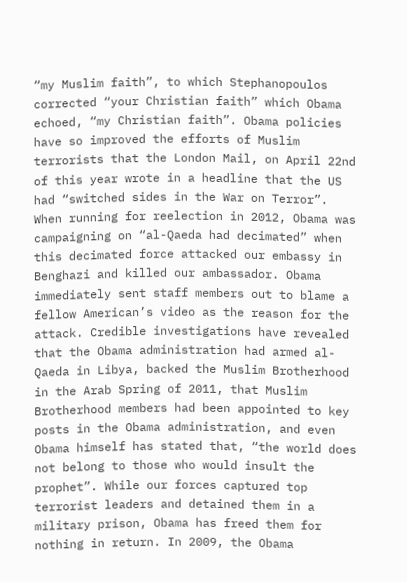“my Muslim faith”, to which Stephanopoulos corrected “your Christian faith” which Obama echoed, “my Christian faith”. Obama policies have so improved the efforts of Muslim terrorists that the London Mail, on April 22nd of this year wrote in a headline that the US had “switched sides in the War on Terror”. When running for reelection in 2012, Obama was campaigning on “al-Qaeda had decimated” when this decimated force attacked our embassy in Benghazi and killed our ambassador. Obama immediately sent staff members out to blame a fellow American’s video as the reason for the attack. Credible investigations have revealed that the Obama administration had armed al-Qaeda in Libya, backed the Muslim Brotherhood in the Arab Spring of 2011, that Muslim Brotherhood members had been appointed to key posts in the Obama administration, and even Obama himself has stated that, “the world does not belong to those who would insult the prophet”. While our forces captured top terrorist leaders and detained them in a military prison, Obama has freed them for nothing in return. In 2009, the Obama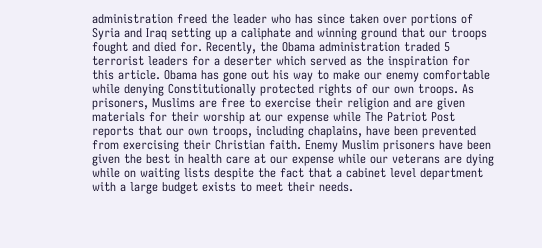administration freed the leader who has since taken over portions of Syria and Iraq setting up a caliphate and winning ground that our troops fought and died for. Recently, the Obama administration traded 5 terrorist leaders for a deserter which served as the inspiration for this article. Obama has gone out his way to make our enemy comfortable while denying Constitutionally protected rights of our own troops. As prisoners, Muslims are free to exercise their religion and are given materials for their worship at our expense while The Patriot Post reports that our own troops, including chaplains, have been prevented from exercising their Christian faith. Enemy Muslim prisoners have been given the best in health care at our expense while our veterans are dying while on waiting lists despite the fact that a cabinet level department with a large budget exists to meet their needs.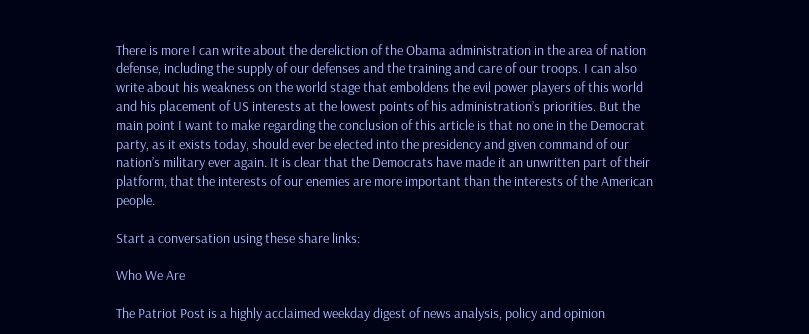There is more I can write about the dereliction of the Obama administration in the area of nation defense, including the supply of our defenses and the training and care of our troops. I can also write about his weakness on the world stage that emboldens the evil power players of this world and his placement of US interests at the lowest points of his administration’s priorities. But the main point I want to make regarding the conclusion of this article is that no one in the Democrat party, as it exists today, should ever be elected into the presidency and given command of our nation’s military ever again. It is clear that the Democrats have made it an unwritten part of their platform, that the interests of our enemies are more important than the interests of the American people.

Start a conversation using these share links:

Who We Are

The Patriot Post is a highly acclaimed weekday digest of news analysis, policy and opinion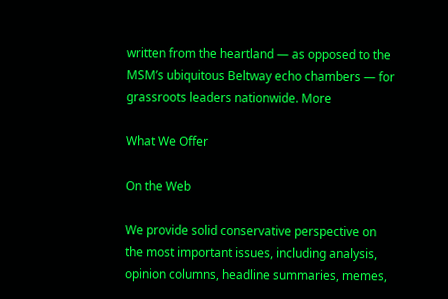written from the heartland — as opposed to the MSM’s ubiquitous Beltway echo chambers — for grassroots leaders nationwide. More

What We Offer

On the Web

We provide solid conservative perspective on the most important issues, including analysis, opinion columns, headline summaries, memes,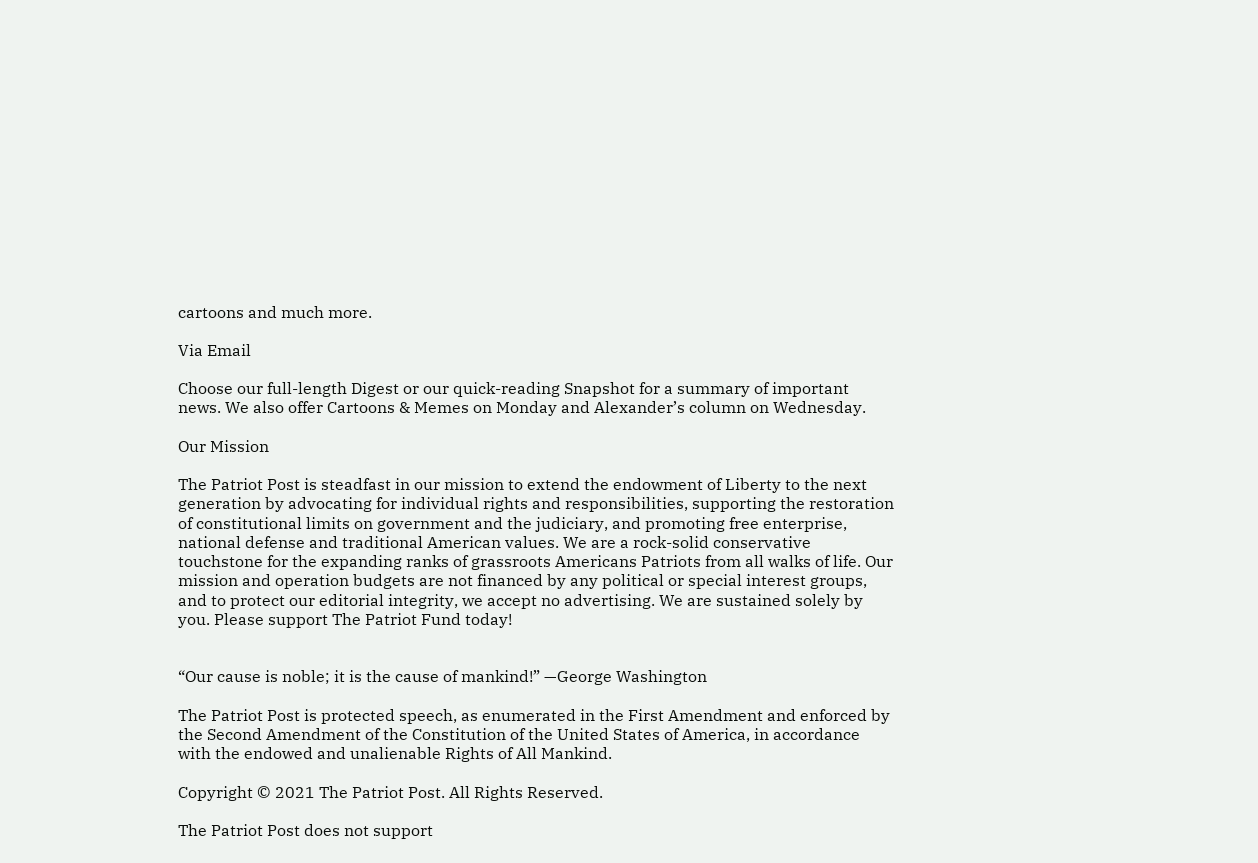cartoons and much more.

Via Email

Choose our full-length Digest or our quick-reading Snapshot for a summary of important news. We also offer Cartoons & Memes on Monday and Alexander’s column on Wednesday.

Our Mission

The Patriot Post is steadfast in our mission to extend the endowment of Liberty to the next generation by advocating for individual rights and responsibilities, supporting the restoration of constitutional limits on government and the judiciary, and promoting free enterprise, national defense and traditional American values. We are a rock-solid conservative touchstone for the expanding ranks of grassroots Americans Patriots from all walks of life. Our mission and operation budgets are not financed by any political or special interest groups, and to protect our editorial integrity, we accept no advertising. We are sustained solely by you. Please support The Patriot Fund today!


“Our cause is noble; it is the cause of mankind!” —George Washington

The Patriot Post is protected speech, as enumerated in the First Amendment and enforced by the Second Amendment of the Constitution of the United States of America, in accordance with the endowed and unalienable Rights of All Mankind.

Copyright © 2021 The Patriot Post. All Rights Reserved.

The Patriot Post does not support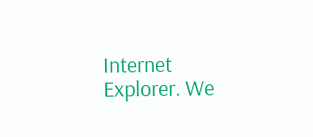Internet Explorer. We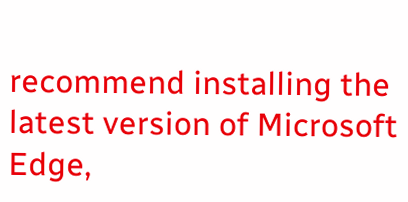recommend installing the latest version of Microsoft Edge,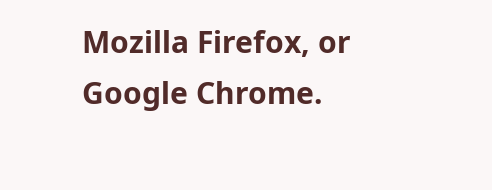Mozilla Firefox, or Google Chrome.